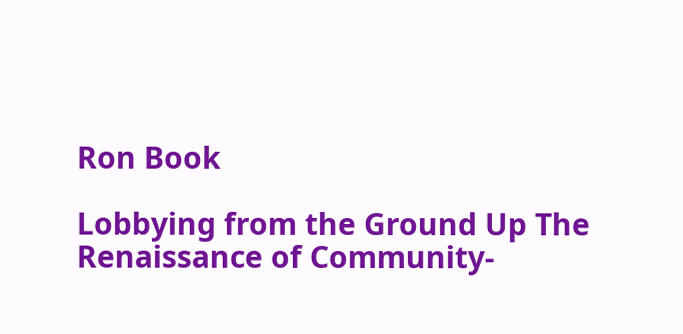Ron Book

Lobbying from the Ground Up The Renaissance of Community-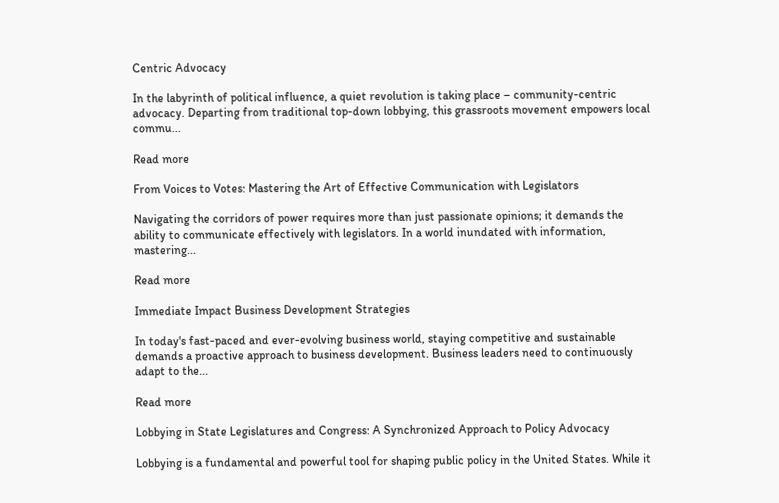Centric Advocacy

In the labyrinth of political influence, a quiet revolution is taking place – community-centric advocacy. Departing from traditional top-down lobbying, this grassroots movement empowers local commu...

Read more

From Voices to Votes: Mastering the Art of Effective Communication with Legislators

Navigating the corridors of power requires more than just passionate opinions; it demands the ability to communicate effectively with legislators. In a world inundated with information, mastering...

Read more

Immediate Impact Business Development Strategies

In today's fast-paced and ever-evolving business world, staying competitive and sustainable demands a proactive approach to business development. Business leaders need to continuously adapt to the...

Read more

Lobbying in State Legislatures and Congress: A Synchronized Approach to Policy Advocacy

Lobbying is a fundamental and powerful tool for shaping public policy in the United States. While it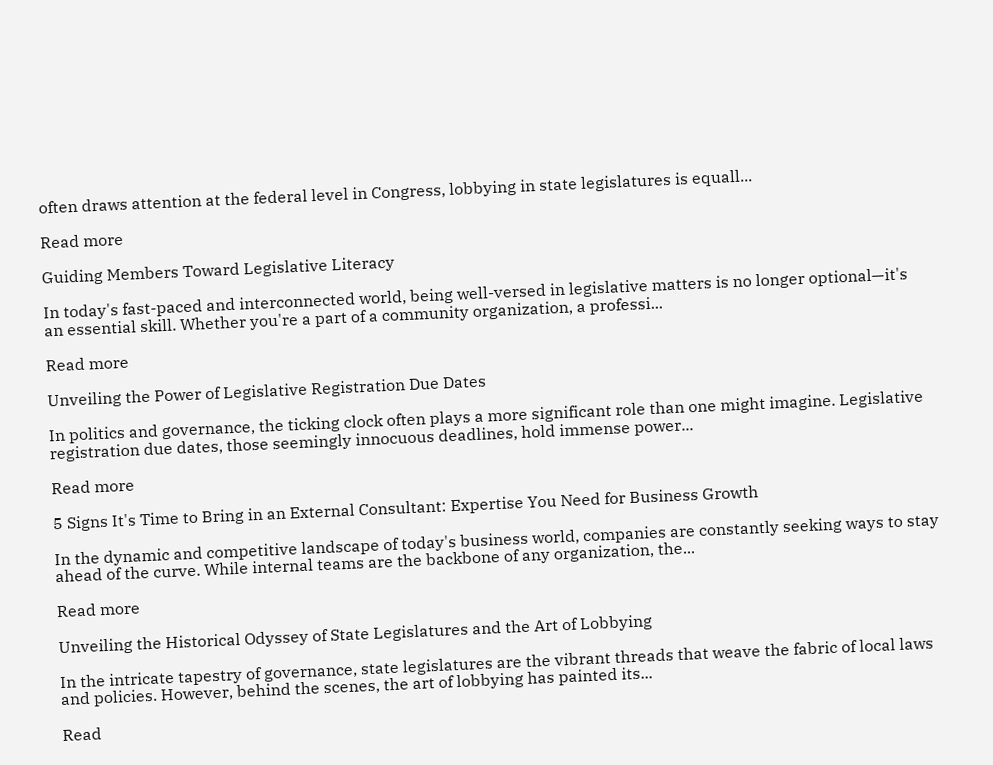often draws attention at the federal level in Congress, lobbying in state legislatures is equall...

Read more

Guiding Members Toward Legislative Literacy

In today's fast-paced and interconnected world, being well-versed in legislative matters is no longer optional—it's an essential skill. Whether you're a part of a community organization, a professi...

Read more

Unveiling the Power of Legislative Registration Due Dates

In politics and governance, the ticking clock often plays a more significant role than one might imagine. Legislative registration due dates, those seemingly innocuous deadlines, hold immense power...

Read more

5 Signs It's Time to Bring in an External Consultant: Expertise You Need for Business Growth

In the dynamic and competitive landscape of today's business world, companies are constantly seeking ways to stay ahead of the curve. While internal teams are the backbone of any organization, the...

Read more

Unveiling the Historical Odyssey of State Legislatures and the Art of Lobbying

In the intricate tapestry of governance, state legislatures are the vibrant threads that weave the fabric of local laws and policies. However, behind the scenes, the art of lobbying has painted its...

Read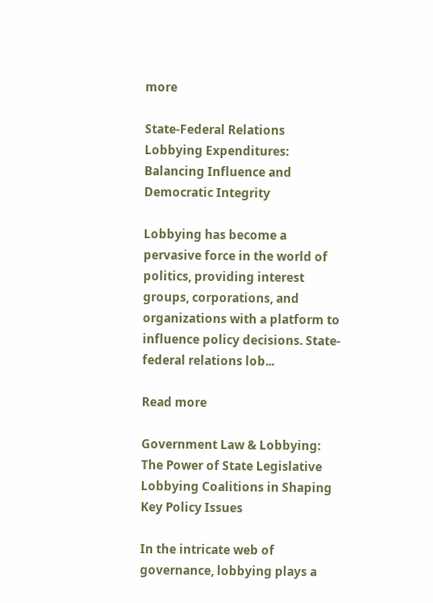more

State-Federal Relations Lobbying Expenditures: Balancing Influence and Democratic Integrity

Lobbying has become a pervasive force in the world of politics, providing interest groups, corporations, and organizations with a platform to influence policy decisions. State-federal relations lob...

Read more

Government Law & Lobbying: The Power of State Legislative Lobbying Coalitions in Shaping Key Policy Issues

In the intricate web of governance, lobbying plays a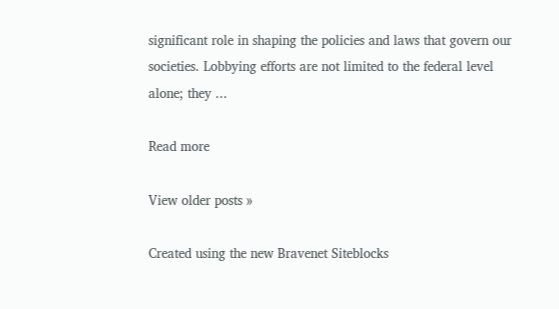significant role in shaping the policies and laws that govern our societies. Lobbying efforts are not limited to the federal level alone; they ...

Read more

View older posts »

Created using the new Bravenet Siteblocks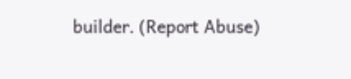builder. (Report Abuse)